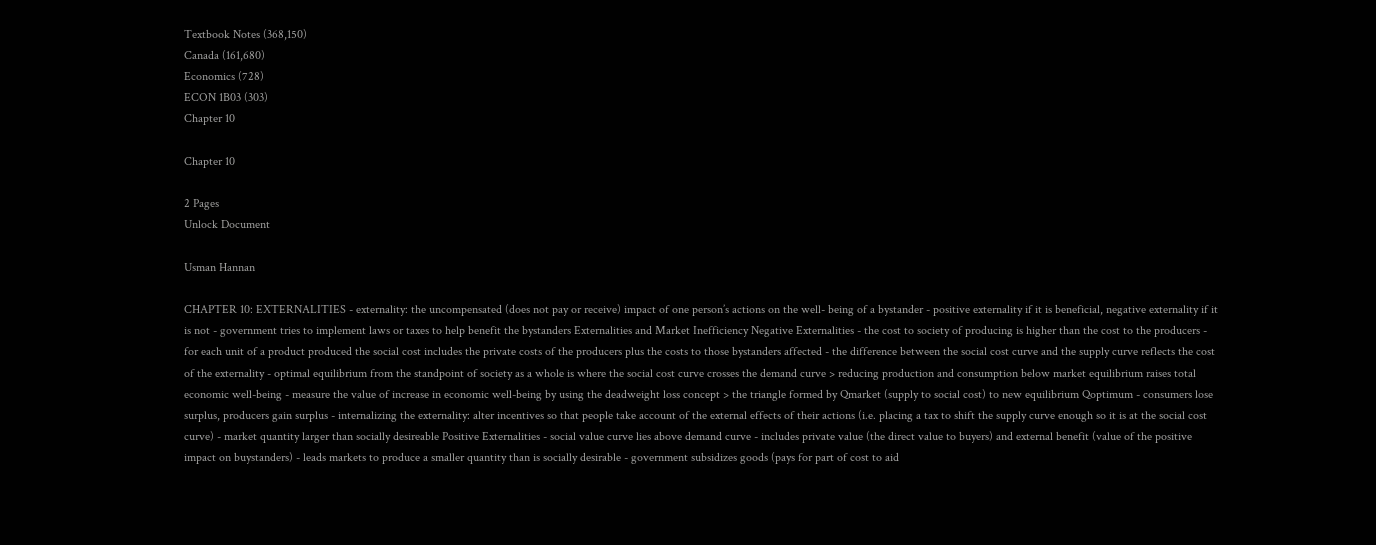Textbook Notes (368,150)
Canada (161,680)
Economics (728)
ECON 1B03 (303)
Chapter 10

Chapter 10

2 Pages
Unlock Document

Usman Hannan

CHAPTER 10: EXTERNALITIES - externality: the uncompensated (does not pay or receive) impact of one person’s actions on the well- being of a bystander - positive externality if it is beneficial, negative externality if it is not - government tries to implement laws or taxes to help benefit the bystanders Externalities and Market Inefficiency Negative Externalities - the cost to society of producing is higher than the cost to the producers - for each unit of a product produced the social cost includes the private costs of the producers plus the costs to those bystanders affected - the difference between the social cost curve and the supply curve reflects the cost of the externality - optimal equilibrium from the standpoint of society as a whole is where the social cost curve crosses the demand curve > reducing production and consumption below market equilibrium raises total economic well-being - measure the value of increase in economic well-being by using the deadweight loss concept > the triangle formed by Qmarket (supply to social cost) to new equilibrium Qoptimum - consumers lose surplus, producers gain surplus - internalizing the externality: alter incentives so that people take account of the external effects of their actions (i.e. placing a tax to shift the supply curve enough so it is at the social cost curve) - market quantity larger than socially desireable Positive Externalities - social value curve lies above demand curve - includes private value (the direct value to buyers) and external benefit (value of the positive impact on buystanders) - leads markets to produce a smaller quantity than is socially desirable - government subsidizes goods (pays for part of cost to aid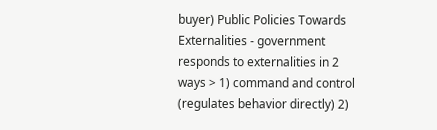buyer) Public Policies Towards Externalities - government responds to externalities in 2 ways > 1) command and control (regulates behavior directly) 2)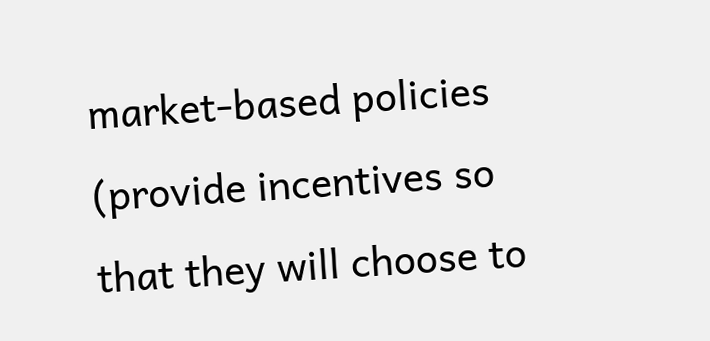market-based policies (provide incentives so that they will choose to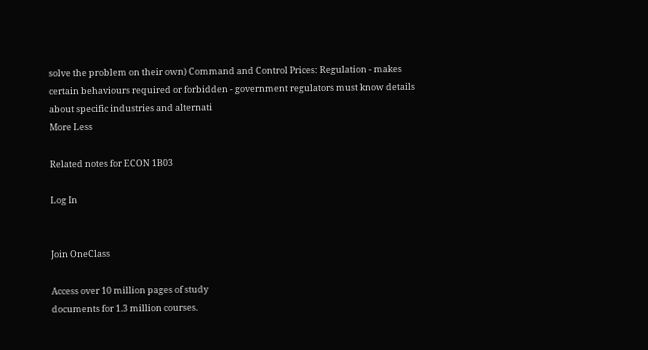solve the problem on their own) Command and Control Prices: Regulation - makes certain behaviours required or forbidden - government regulators must know details about specific industries and alternati
More Less

Related notes for ECON 1B03

Log In


Join OneClass

Access over 10 million pages of study
documents for 1.3 million courses.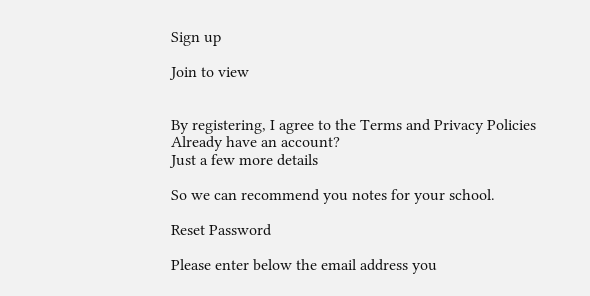Sign up

Join to view


By registering, I agree to the Terms and Privacy Policies
Already have an account?
Just a few more details

So we can recommend you notes for your school.

Reset Password

Please enter below the email address you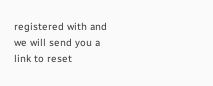registered with and we will send you a link to reset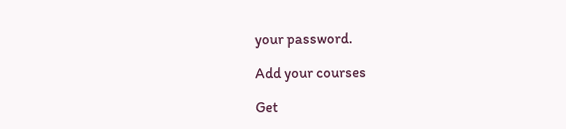your password.

Add your courses

Get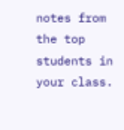notes from the top students in your class.